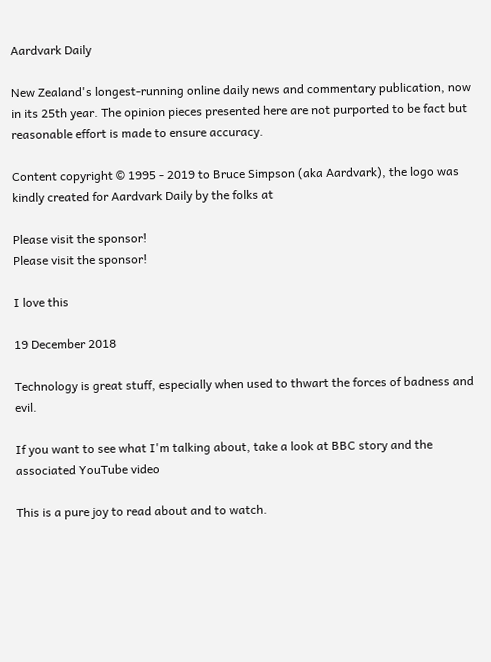Aardvark Daily

New Zealand's longest-running online daily news and commentary publication, now in its 25th year. The opinion pieces presented here are not purported to be fact but reasonable effort is made to ensure accuracy.

Content copyright © 1995 - 2019 to Bruce Simpson (aka Aardvark), the logo was kindly created for Aardvark Daily by the folks at

Please visit the sponsor!
Please visit the sponsor!

I love this

19 December 2018

Technology is great stuff, especially when used to thwart the forces of badness and evil.

If you want to see what I'm talking about, take a look at BBC story and the associated YouTube video

This is a pure joy to read about and to watch.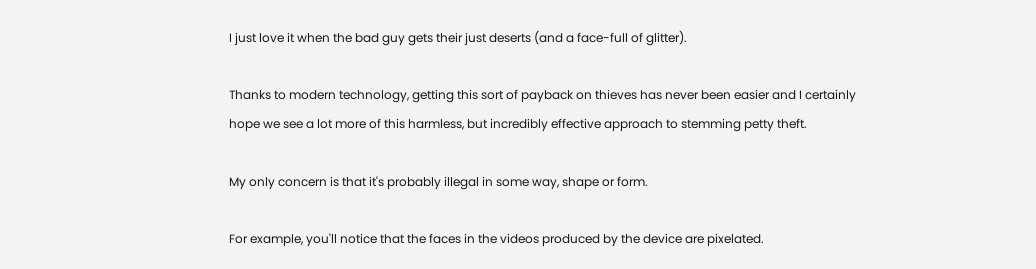I just love it when the bad guy gets their just deserts (and a face-full of glitter).

Thanks to modern technology, getting this sort of payback on thieves has never been easier and I certainly hope we see a lot more of this harmless, but incredibly effective approach to stemming petty theft.

My only concern is that it's probably illegal in some way, shape or form.

For example, you'll notice that the faces in the videos produced by the device are pixelated.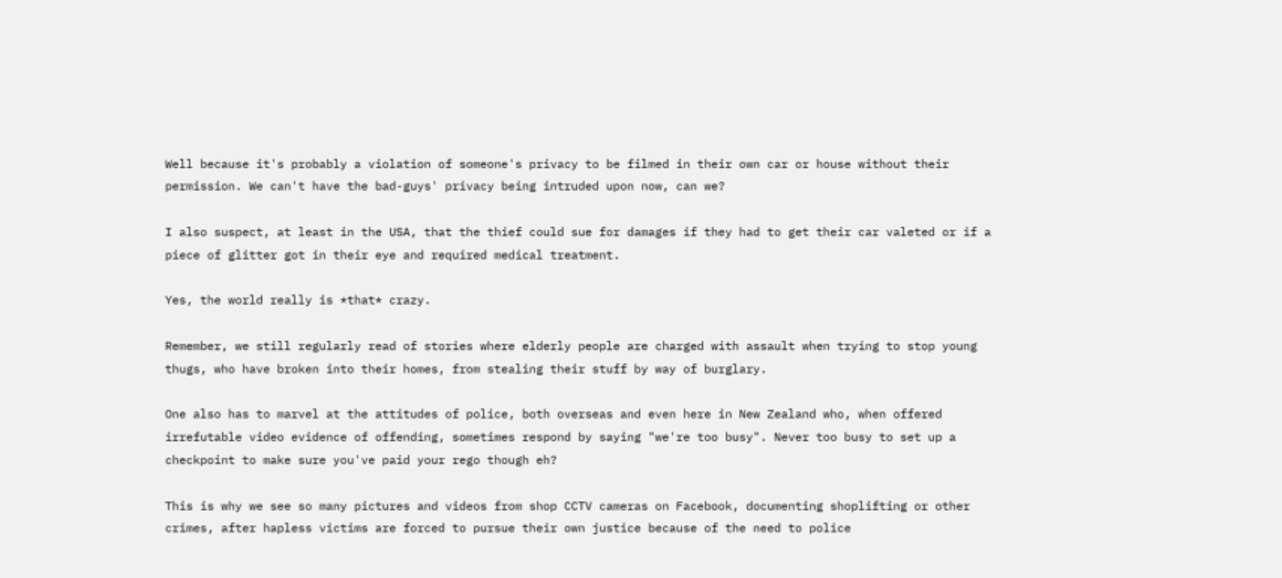Well because it's probably a violation of someone's privacy to be filmed in their own car or house without their permission. We can't have the bad-guys' privacy being intruded upon now, can we?

I also suspect, at least in the USA, that the thief could sue for damages if they had to get their car valeted or if a piece of glitter got in their eye and required medical treatment.

Yes, the world really is *that* crazy.

Remember, we still regularly read of stories where elderly people are charged with assault when trying to stop young thugs, who have broken into their homes, from stealing their stuff by way of burglary.

One also has to marvel at the attitudes of police, both overseas and even here in New Zealand who, when offered irrefutable video evidence of offending, sometimes respond by saying "we're too busy". Never too busy to set up a checkpoint to make sure you've paid your rego though eh?

This is why we see so many pictures and videos from shop CCTV cameras on Facebook, documenting shoplifting or other crimes, after hapless victims are forced to pursue their own justice because of the need to police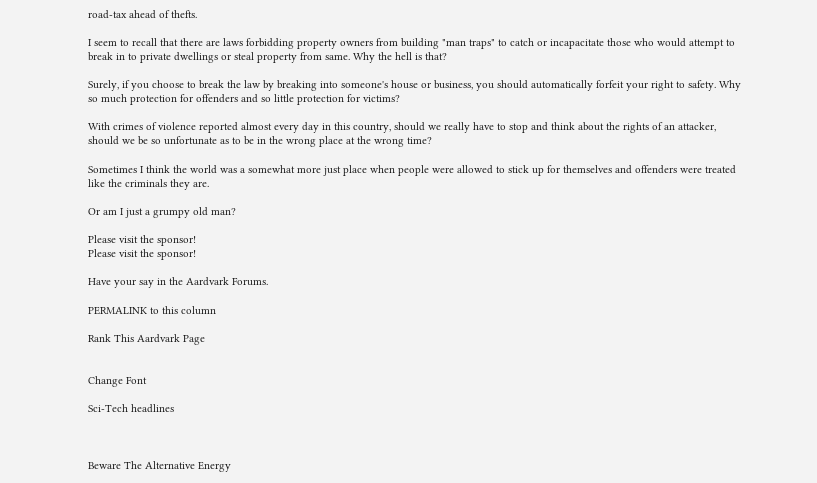road-tax ahead of thefts.

I seem to recall that there are laws forbidding property owners from building "man traps" to catch or incapacitate those who would attempt to break in to private dwellings or steal property from same. Why the hell is that?

Surely, if you choose to break the law by breaking into someone's house or business, you should automatically forfeit your right to safety. Why so much protection for offenders and so little protection for victims?

With crimes of violence reported almost every day in this country, should we really have to stop and think about the rights of an attacker, should we be so unfortunate as to be in the wrong place at the wrong time?

Sometimes I think the world was a somewhat more just place when people were allowed to stick up for themselves and offenders were treated like the criminals they are.

Or am I just a grumpy old man?

Please visit the sponsor!
Please visit the sponsor!

Have your say in the Aardvark Forums.

PERMALINK to this column

Rank This Aardvark Page


Change Font

Sci-Tech headlines



Beware The Alternative Energy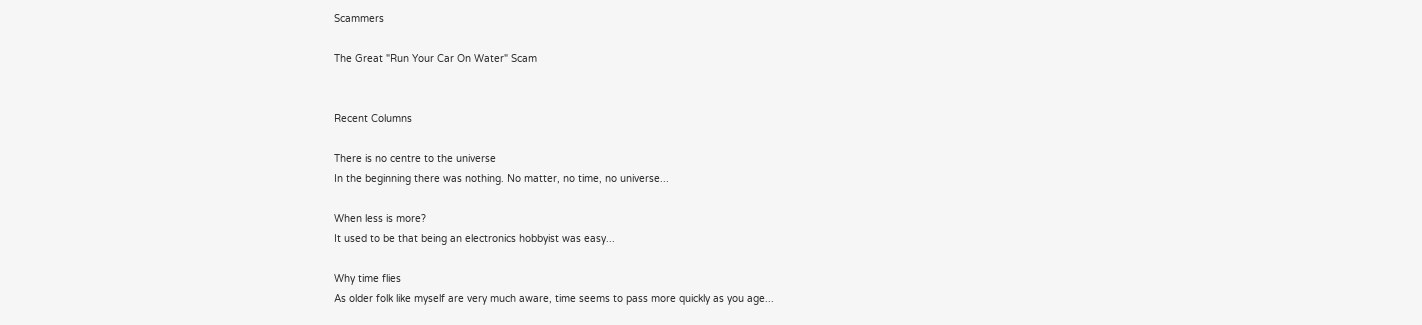Scammers

The Great "Run Your Car On Water" Scam


Recent Columns

There is no centre to the universe
In the beginning there was nothing. No matter, no time, no universe...

When less is more?
It used to be that being an electronics hobbyist was easy...

Why time flies
As older folk like myself are very much aware, time seems to pass more quickly as you age...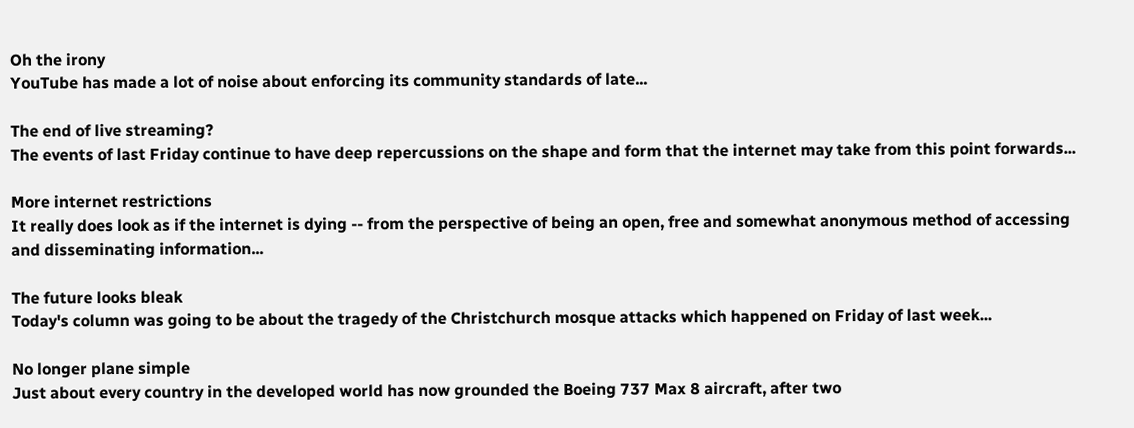Oh the irony
YouTube has made a lot of noise about enforcing its community standards of late...

The end of live streaming?
The events of last Friday continue to have deep repercussions on the shape and form that the internet may take from this point forwards...

More internet restrictions
It really does look as if the internet is dying -- from the perspective of being an open, free and somewhat anonymous method of accessing and disseminating information...

The future looks bleak
Today's column was going to be about the tragedy of the Christchurch mosque attacks which happened on Friday of last week...

No longer plane simple
Just about every country in the developed world has now grounded the Boeing 737 Max 8 aircraft, after two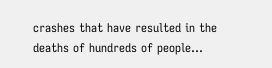crashes that have resulted in the deaths of hundreds of people...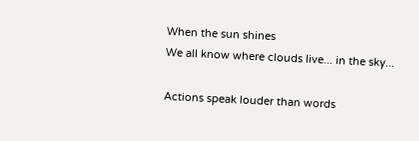When the sun shines
We all know where clouds live... in the sky...

Actions speak louder than words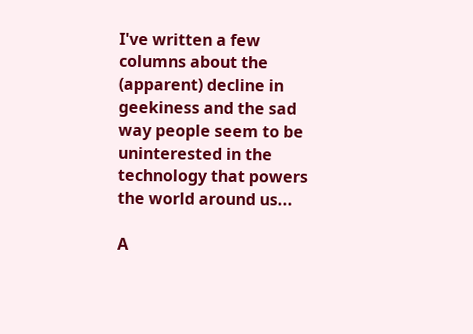I've written a few columns about the (apparent) decline in geekiness and the sad way people seem to be uninterested in the technology that powers the world around us...

A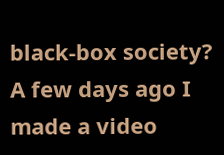black-box society?
A few days ago I made a video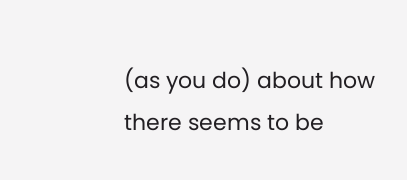(as you do) about how there seems to be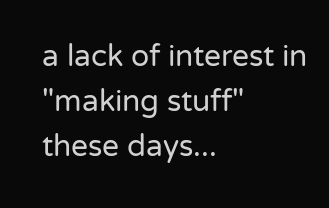a lack of interest in "making stuff" these days...